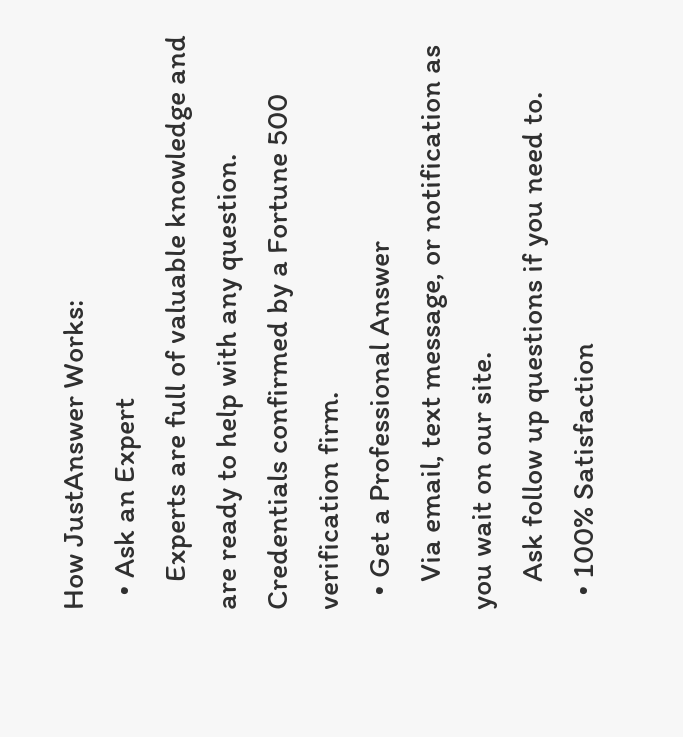How JustAnswer Works:
  • Ask an Expert
    Experts are full of valuable knowledge and are ready to help with any question. Credentials confirmed by a Fortune 500 verification firm.
  • Get a Professional Answer
    Via email, text message, or notification as you wait on our site.
    Ask follow up questions if you need to.
  • 100% Satisfaction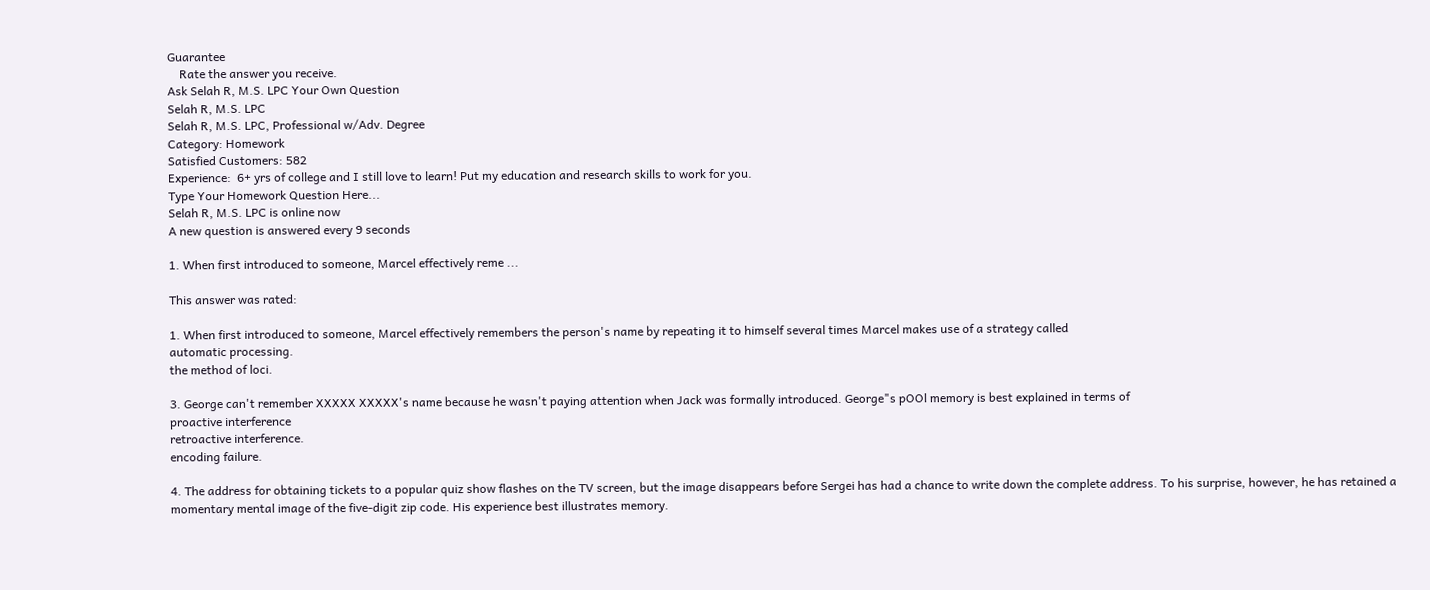Guarantee
    Rate the answer you receive.
Ask Selah R, M.S. LPC Your Own Question
Selah R, M.S. LPC
Selah R, M.S. LPC, Professional w/Adv. Degree
Category: Homework
Satisfied Customers: 582
Experience:  6+ yrs of college and I still love to learn! Put my education and research skills to work for you.
Type Your Homework Question Here...
Selah R, M.S. LPC is online now
A new question is answered every 9 seconds

1. When first introduced to someone, Marcel effectively reme ...

This answer was rated:

1. When first introduced to someone, Marcel effectively remembers the person's name by repeating it to himself several times Marcel makes use of a strategy called
automatic processing.
the method of loci.

3. George can't remember XXXXX XXXXX's name because he wasn't paying attention when Jack was formally introduced. George"s pOOl memory is best explained in terms of
proactive interference
retroactive interference.
encoding failure.

4. The address for obtaining tickets to a popular quiz show flashes on the TV screen, but the image disappears before Sergei has had a chance to write down the complete address. To his surprise, however, he has retained a momentary mental image of the five-digit zip code. His experience best illustrates memory.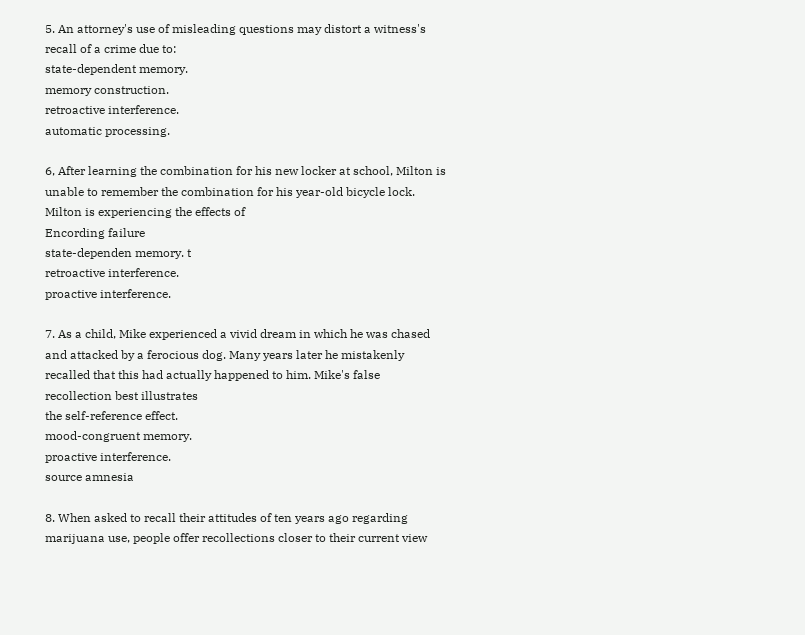5. An attorney's use of misleading questions may distort a witness's recall of a crime due to:
state-dependent memory.
memory construction.
retroactive interference.
automatic processing.

6, After learning the combination for his new locker at school, Milton is unable to remember the combination for his year-old bicycle lock. Milton is experiencing the effects of
Encording failure
state-dependen memory. t
retroactive interference.
proactive interference.

7. As a child, Mike experienced a vivid dream in which he was chased and attacked by a ferocious dog. Many years later he mistakenly recalled that this had actually happened to him. Mike's false recollection best illustrates
the self-reference effect.
mood-congruent memory.
proactive interference.
source amnesia

8. When asked to recall their attitudes of ten years ago regarding marijuana use, people offer recollections closer to their current view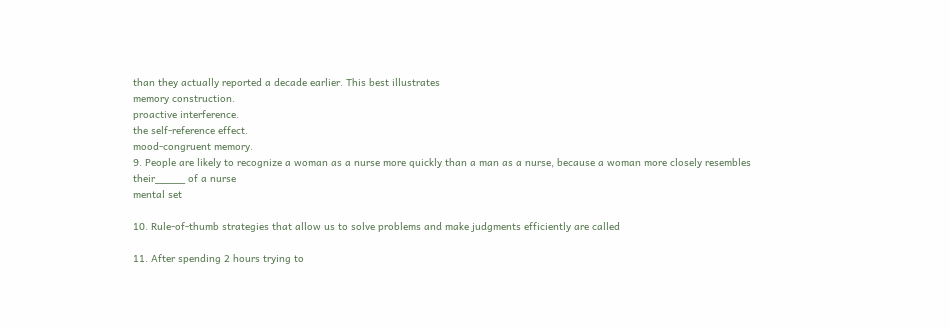than they actually reported a decade earlier. This best illustrates
memory construction.
proactive interference.
the self-reference effect.
mood-congruent memory.
9. People are likely to recognize a woman as a nurse more quickly than a man as a nurse, because a woman more closely resembles their_____ of a nurse
mental set

10. Rule-of-thumb strategies that allow us to solve problems and make judgments efficiently are called

11. After spending 2 hours trying to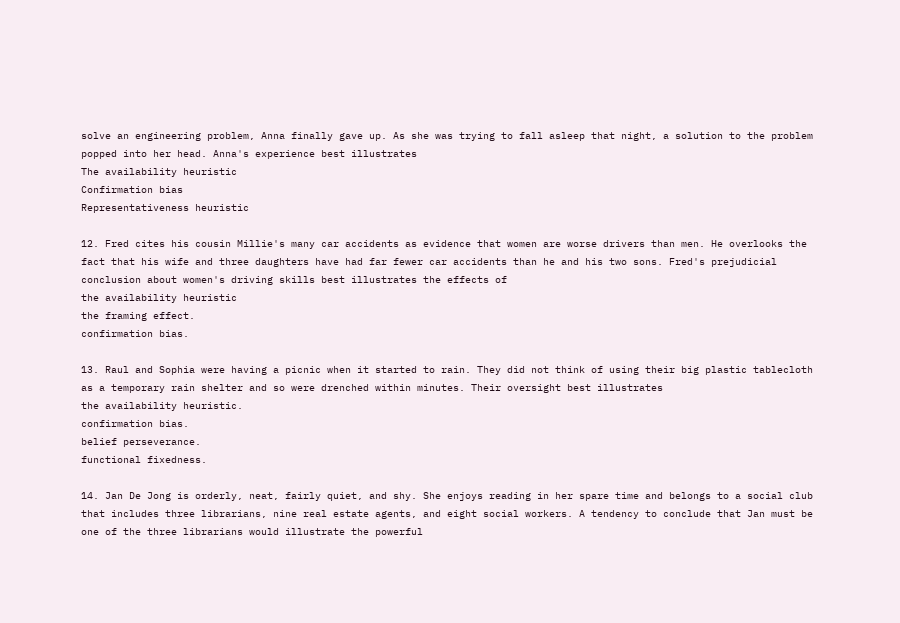solve an engineering problem, Anna finally gave up. As she was trying to fall asleep that night, a solution to the problem popped into her head. Anna's experience best illustrates
The availability heuristic
Confirmation bias
Representativeness heuristic

12. Fred cites his cousin Millie's many car accidents as evidence that women are worse drivers than men. He overlooks the fact that his wife and three daughters have had far fewer car accidents than he and his two sons. Fred's prejudicial conclusion about women's driving skills best illustrates the effects of
the availability heuristic
the framing effect.
confirmation bias.

13. Raul and Sophia were having a picnic when it started to rain. They did not think of using their big plastic tablecloth as a temporary rain shelter and so were drenched within minutes. Their oversight best illustrates
the availability heuristic.
confirmation bias.
belief perseverance.
functional fixedness.

14. Jan De Jong is orderly, neat, fairly quiet, and shy. She enjoys reading in her spare time and belongs to a social club that includes three librarians, nine real estate agents, and eight social workers. A tendency to conclude that Jan must be one of the three librarians would illustrate the powerful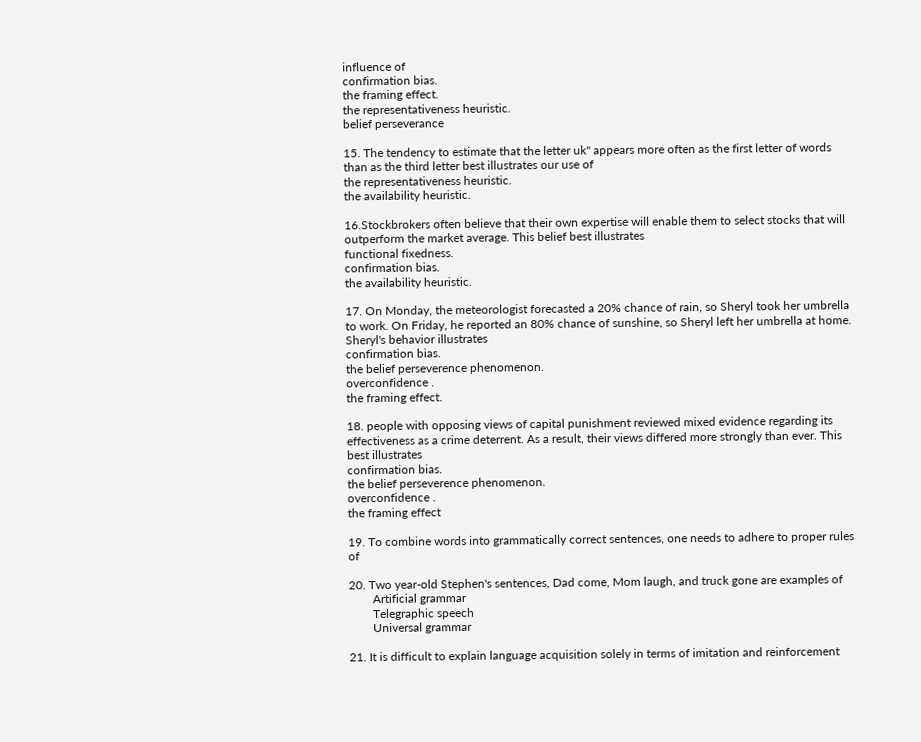influence of
confirmation bias.
the framing effect.
the representativeness heuristic.
belief perseverance

15. The tendency to estimate that the letter uk" appears more often as the first letter of words than as the third letter best illustrates our use of
the representativeness heuristic.
the availability heuristic.

16.Stockbrokers often believe that their own expertise will enable them to select stocks that will outperform the market average. This belief best illustrates
functional fixedness.
confirmation bias.
the availability heuristic.

17. On Monday, the meteorologist forecasted a 20% chance of rain, so Sheryl took her umbrella to work. On Friday, he reported an 80% chance of sunshine, so Sheryl left her umbrella at home. Sheryl's behavior illustrates
confirmation bias.
the belief perseverence phenomenon.
overconfidence .
the framing effect.

18. people with opposing views of capital punishment reviewed mixed evidence regarding its effectiveness as a crime deterrent. As a result, their views differed more strongly than ever. This best illustrates
confirmation bias.
the belief perseverence phenomenon.
overconfidence .
the framing effect

19. To combine words into grammatically correct sentences, one needs to adhere to proper rules of

20. Two year-old Stephen's sentences, Dad come, Mom laugh, and truck gone are examples of
        Artificial grammar
        Telegraphic speech
        Universal grammar

21. It is difficult to explain language acquisition solely in terms of imitation and reinforcement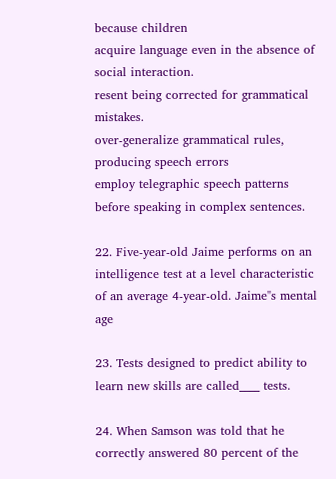because children
acquire language even in the absence of social interaction.
resent being corrected for grammatical mistakes.
over-generalize grammatical rules, producing speech errors
employ telegraphic speech patterns before speaking in complex sentences.

22. Five-year-old Jaime performs on an intelligence test at a level characteristic of an average 4-year-old. Jaime"s mental age

23. Tests designed to predict ability to learn new skills are called____ tests.

24. When Samson was told that he correctly answered 80 percent of the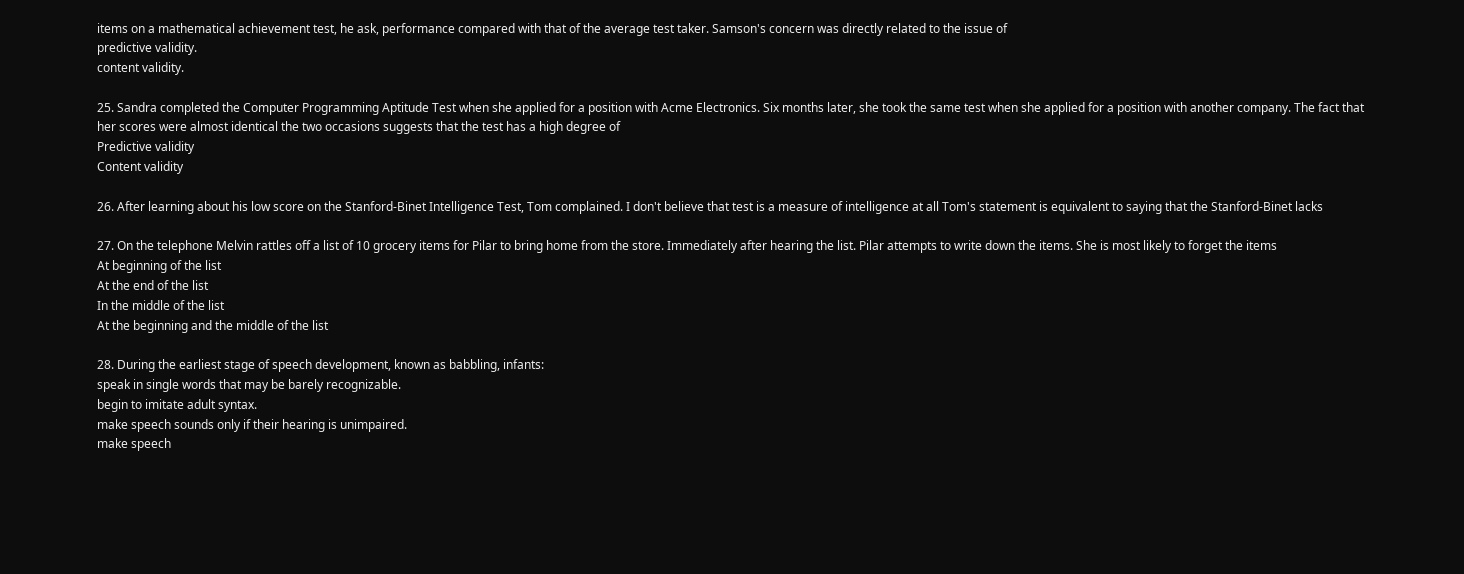items on a mathematical achievement test, he ask, performance compared with that of the average test taker. Samson's concern was directly related to the issue of
predictive validity.
content validity.

25. Sandra completed the Computer Programming Aptitude Test when she applied for a position with Acme Electronics. Six months later, she took the same test when she applied for a position with another company. The fact that her scores were almost identical the two occasions suggests that the test has a high degree of
Predictive validity
Content validity

26. After learning about his low score on the Stanford-Binet Intelligence Test, Tom complained. I don't believe that test is a measure of intelligence at all Tom's statement is equivalent to saying that the Stanford-Binet lacks

27. On the telephone Melvin rattles off a list of 10 grocery items for Pilar to bring home from the store. Immediately after hearing the list. Pilar attempts to write down the items. She is most likely to forget the items
At beginning of the list
At the end of the list
In the middle of the list
At the beginning and the middle of the list

28. During the earliest stage of speech development, known as babbling, infants:
speak in single words that may be barely recognizable.
begin to imitate adult syntax.
make speech sounds only if their hearing is unimpaired.
make speech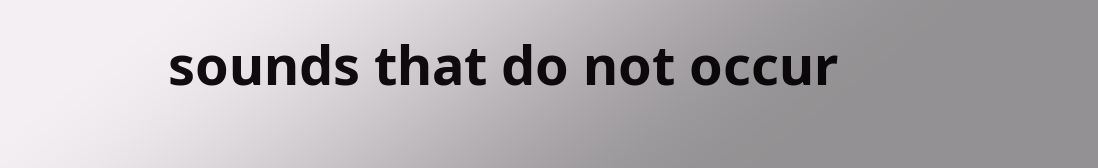sounds that do not occur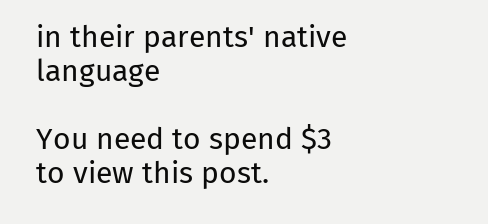in their parents' native language

You need to spend $3 to view this post.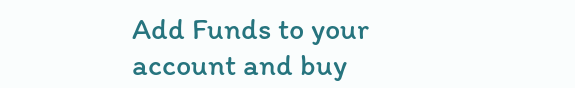Add Funds to your account and buy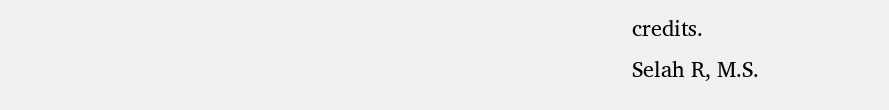credits.
Selah R, M.S.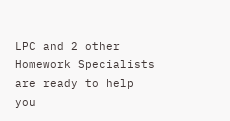LPC and 2 other Homework Specialists are ready to help you